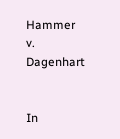Hammer v. Dagenhart


In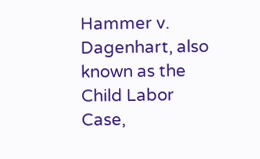Hammer v. Dagenhart, also known as the Child Labor Case,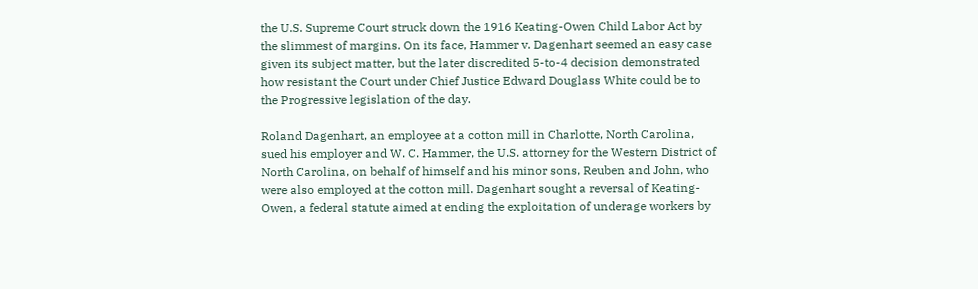the U.S. Supreme Court struck down the 1916 Keating-Owen Child Labor Act by the slimmest of margins. On its face, Hammer v. Dagenhart seemed an easy case given its subject matter, but the later discredited 5-to-4 decision demonstrated how resistant the Court under Chief Justice Edward Douglass White could be to the Progressive legislation of the day.

Roland Dagenhart, an employee at a cotton mill in Charlotte, North Carolina, sued his employer and W. C. Hammer, the U.S. attorney for the Western District of North Carolina, on behalf of himself and his minor sons, Reuben and John, who were also employed at the cotton mill. Dagenhart sought a reversal of Keating-Owen, a federal statute aimed at ending the exploitation of underage workers by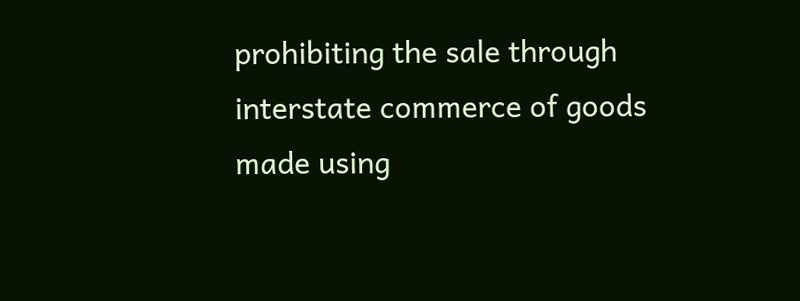prohibiting the sale through interstate commerce of goods made using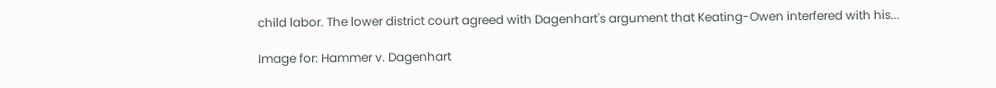child labor. The lower district court agreed with Dagenhart's argument that Keating-Owen interfered with his...

Image for: Hammer v. Dagenhart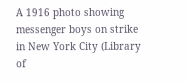A 1916 photo showing messenger boys on strike in New York City (Library of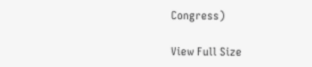Congress)

View Full Size